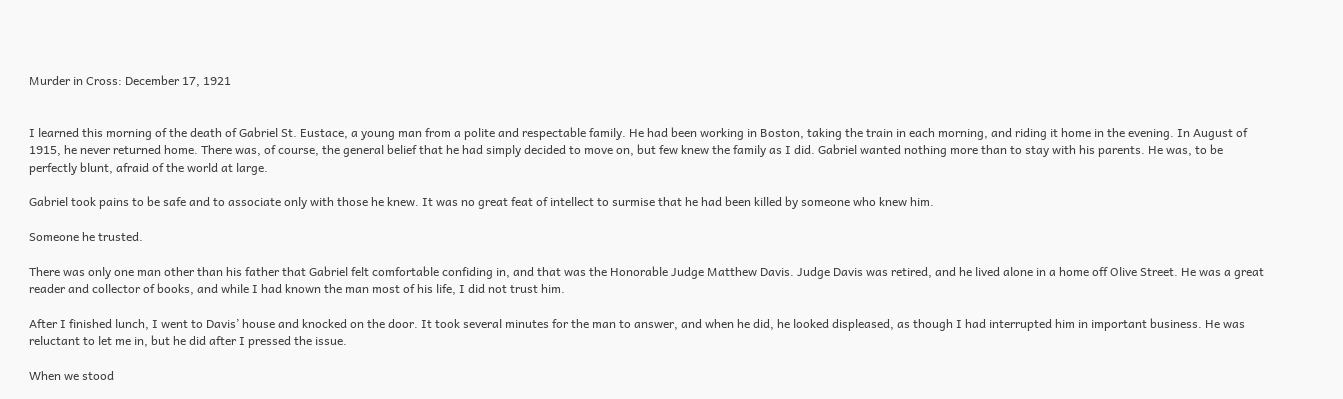Murder in Cross: December 17, 1921


I learned this morning of the death of Gabriel St. Eustace, a young man from a polite and respectable family. He had been working in Boston, taking the train in each morning, and riding it home in the evening. In August of 1915, he never returned home. There was, of course, the general belief that he had simply decided to move on, but few knew the family as I did. Gabriel wanted nothing more than to stay with his parents. He was, to be perfectly blunt, afraid of the world at large.

Gabriel took pains to be safe and to associate only with those he knew. It was no great feat of intellect to surmise that he had been killed by someone who knew him.

Someone he trusted.

There was only one man other than his father that Gabriel felt comfortable confiding in, and that was the Honorable Judge Matthew Davis. Judge Davis was retired, and he lived alone in a home off Olive Street. He was a great reader and collector of books, and while I had known the man most of his life, I did not trust him.

After I finished lunch, I went to Davis’ house and knocked on the door. It took several minutes for the man to answer, and when he did, he looked displeased, as though I had interrupted him in important business. He was reluctant to let me in, but he did after I pressed the issue.

When we stood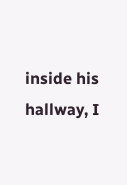inside his hallway, I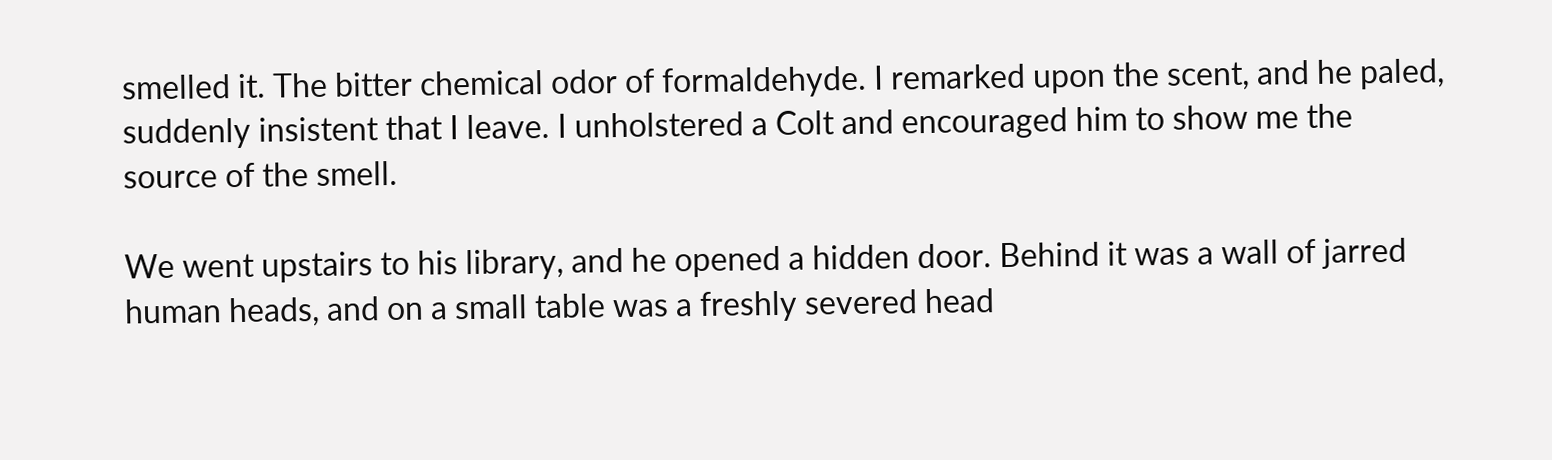smelled it. The bitter chemical odor of formaldehyde. I remarked upon the scent, and he paled, suddenly insistent that I leave. I unholstered a Colt and encouraged him to show me the source of the smell.

We went upstairs to his library, and he opened a hidden door. Behind it was a wall of jarred human heads, and on a small table was a freshly severed head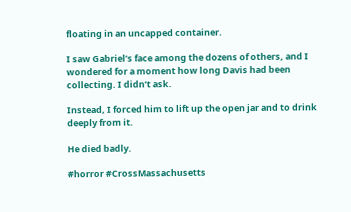floating in an uncapped container.

I saw Gabriel’s face among the dozens of others, and I wondered for a moment how long Davis had been collecting. I didn’t ask.

Instead, I forced him to lift up the open jar and to drink deeply from it.

He died badly.

#horror #CrossMassachusetts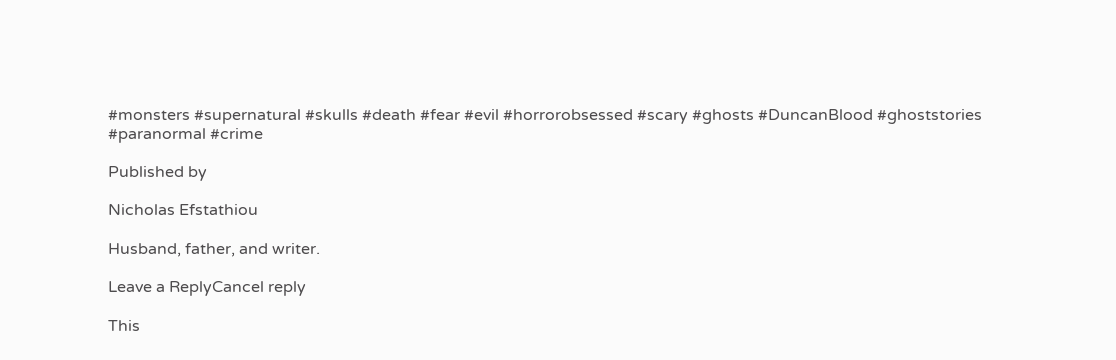#monsters #supernatural #skulls #death #fear #evil #horrorobsessed #scary #ghosts #DuncanBlood #ghoststories #paranormal #crime

Published by

Nicholas Efstathiou

Husband, father, and writer.

Leave a ReplyCancel reply

This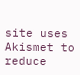site uses Akismet to reduce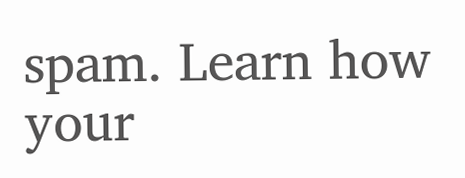spam. Learn how your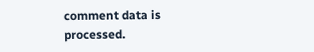comment data is processed.